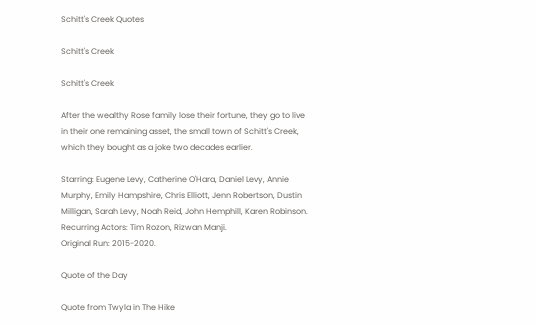Schitt's Creek Quotes

Schitt's Creek

Schitt's Creek

After the wealthy Rose family lose their fortune, they go to live in their one remaining asset, the small town of Schitt's Creek, which they bought as a joke two decades earlier.

Starring: Eugene Levy, Catherine O'Hara, Daniel Levy, Annie Murphy, Emily Hampshire, Chris Elliott, Jenn Robertson, Dustin Milligan, Sarah Levy, Noah Reid, John Hemphill, Karen Robinson.
Recurring Actors: Tim Rozon, Rizwan Manji.
Original Run: 2015-2020.

Quote of the Day

Quote from Twyla in The Hike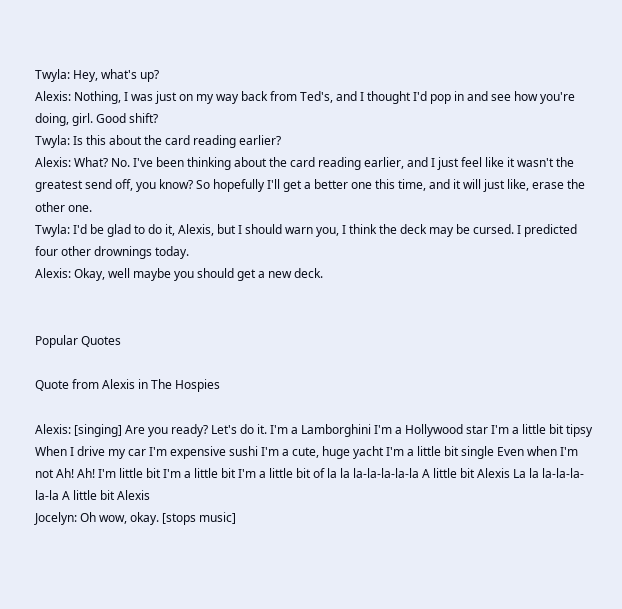Twyla: Hey, what's up?
Alexis: Nothing, I was just on my way back from Ted's, and I thought I'd pop in and see how you're doing, girl. Good shift?
Twyla: Is this about the card reading earlier?
Alexis: What? No. I've been thinking about the card reading earlier, and I just feel like it wasn't the greatest send off, you know? So hopefully I'll get a better one this time, and it will just like, erase the other one.
Twyla: I'd be glad to do it, Alexis, but I should warn you, I think the deck may be cursed. I predicted four other drownings today.
Alexis: Okay, well maybe you should get a new deck.


Popular Quotes

Quote from Alexis in The Hospies

Alexis: [singing] Are you ready? Let's do it. I'm a Lamborghini I'm a Hollywood star I'm a little bit tipsy When I drive my car I'm expensive sushi I'm a cute, huge yacht I'm a little bit single Even when I'm not Ah! Ah! I'm little bit I'm a little bit I'm a little bit of la la la-la-la-la-la A little bit Alexis La la la-la-la-la-la A little bit Alexis
Jocelyn: Oh wow, okay. [stops music]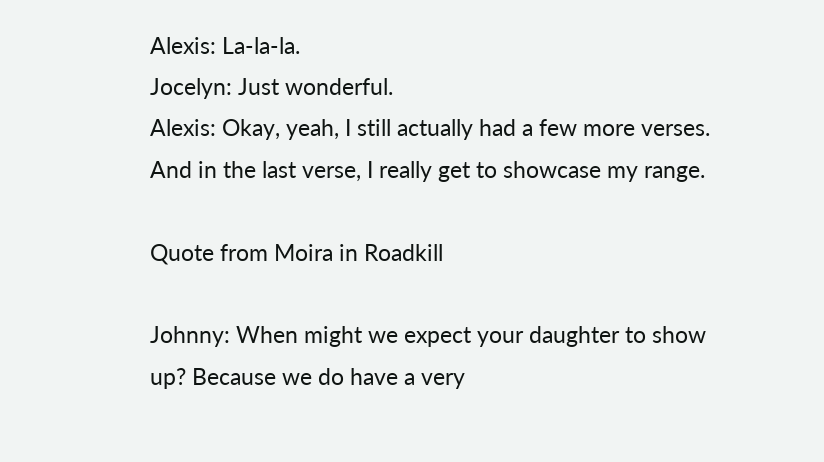Alexis: La-la-la.
Jocelyn: Just wonderful.
Alexis: Okay, yeah, I still actually had a few more verses. And in the last verse, I really get to showcase my range.

Quote from Moira in Roadkill

Johnny: When might we expect your daughter to show up? Because we do have a very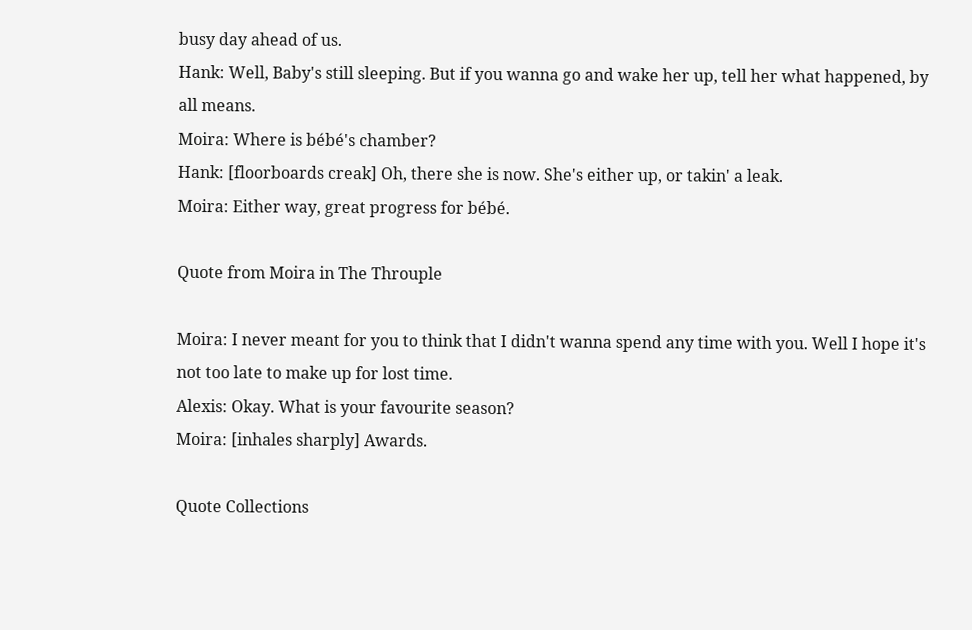busy day ahead of us.
Hank: Well, Baby's still sleeping. But if you wanna go and wake her up, tell her what happened, by all means.
Moira: Where is bébé's chamber?
Hank: [floorboards creak] Oh, there she is now. She's either up, or takin' a leak.
Moira: Either way, great progress for bébé.

Quote from Moira in The Throuple

Moira: I never meant for you to think that I didn't wanna spend any time with you. Well I hope it's not too late to make up for lost time.
Alexis: Okay. What is your favourite season?
Moira: [inhales sharply] Awards.

Quote Collections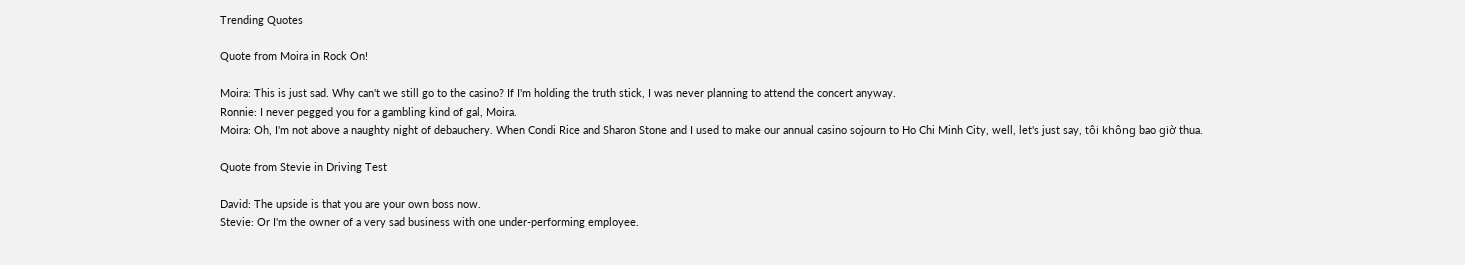Trending Quotes

Quote from Moira in Rock On!

Moira: This is just sad. Why can't we still go to the casino? If I'm holding the truth stick, I was never planning to attend the concert anyway.
Ronnie: I never pegged you for a gambling kind of gal, Moira.
Moira: Oh, I'm not above a naughty night of debauchery. When Condi Rice and Sharon Stone and I used to make our annual casino sojourn to Ho Chi Minh City, well, let's just say, tôi không bao giờ thua.

Quote from Stevie in Driving Test

David: The upside is that you are your own boss now.
Stevie: Or I'm the owner of a very sad business with one under-performing employee.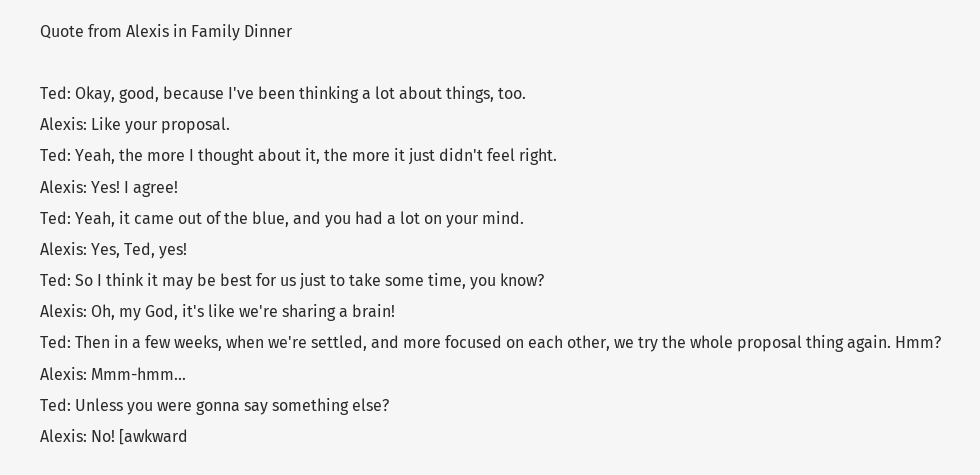Quote from Alexis in Family Dinner

Ted: Okay, good, because I've been thinking a lot about things, too.
Alexis: Like your proposal.
Ted: Yeah, the more I thought about it, the more it just didn't feel right.
Alexis: Yes! I agree!
Ted: Yeah, it came out of the blue, and you had a lot on your mind.
Alexis: Yes, Ted, yes!
Ted: So I think it may be best for us just to take some time, you know?
Alexis: Oh, my God, it's like we're sharing a brain!
Ted: Then in a few weeks, when we're settled, and more focused on each other, we try the whole proposal thing again. Hmm?
Alexis: Mmm-hmm...
Ted: Unless you were gonna say something else?
Alexis: No! [awkward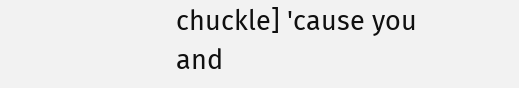chuckle] 'cause you and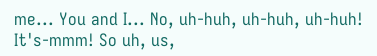me... You and I... No, uh-huh, uh-huh, uh-huh! It's-mmm! So uh, us,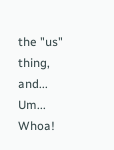the "us" thing, and... Um... Whoa!